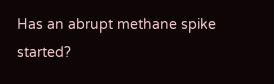Has an abrupt methane spike started?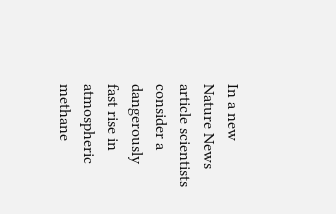In a new Nature News article scientists consider a dangerously fast rise in atmospheric methane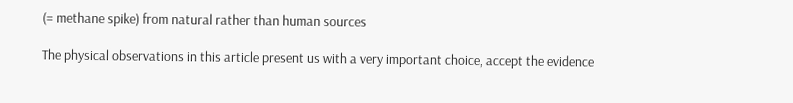(= methane spike) from natural rather than human sources

The physical observations in this article present us with a very important choice, accept the evidence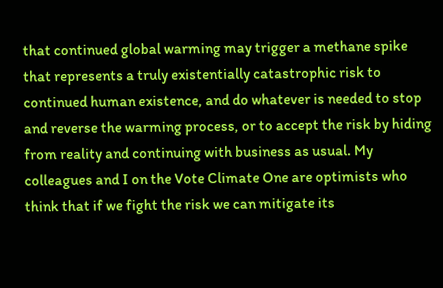that continued global warming may trigger a methane spike that represents a truly existentially catastrophic risk to continued human existence, and do whatever is needed to stop and reverse the warming process, or to accept the risk by hiding from reality and continuing with business as usual. My colleagues and I on the Vote Climate One are optimists who think that if we fight the risk we can mitigate its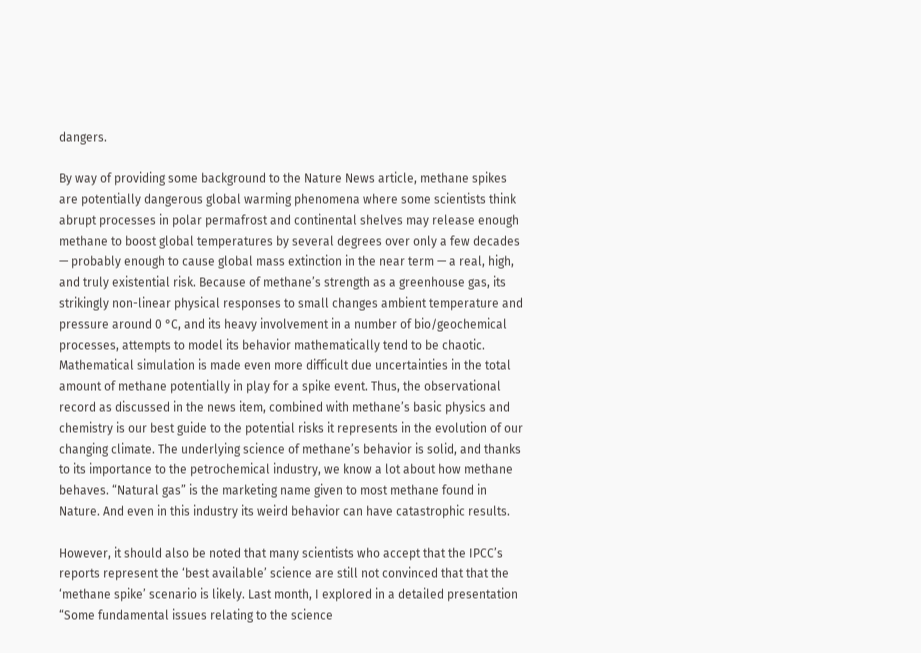dangers.

By way of providing some background to the Nature News article, methane spikes are potentially dangerous global warming phenomena where some scientists think abrupt processes in polar permafrost and continental shelves may release enough methane to boost global temperatures by several degrees over only a few decades — probably enough to cause global mass extinction in the near term — a real, high, and truly existential risk. Because of methane’s strength as a greenhouse gas, its strikingly non-linear physical responses to small changes ambient temperature and pressure around 0 °C, and its heavy involvement in a number of bio/geochemical processes, attempts to model its behavior mathematically tend to be chaotic. Mathematical simulation is made even more difficult due uncertainties in the total amount of methane potentially in play for a spike event. Thus, the observational record as discussed in the news item, combined with methane’s basic physics and chemistry is our best guide to the potential risks it represents in the evolution of our changing climate. The underlying science of methane’s behavior is solid, and thanks to its importance to the petrochemical industry, we know a lot about how methane behaves. “Natural gas” is the marketing name given to most methane found in Nature. And even in this industry its weird behavior can have catastrophic results.

However, it should also be noted that many scientists who accept that the IPCC’s reports represent the ‘best available’ science are still not convinced that that the ‘methane spike’ scenario is likely. Last month, I explored in a detailed presentation “Some fundamental issues relating to the science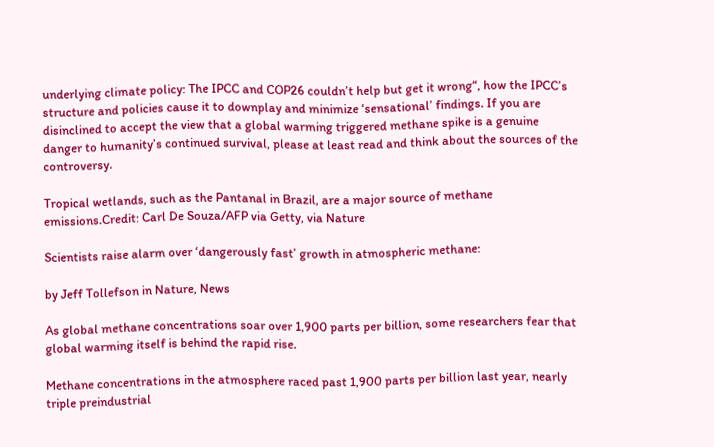underlying climate policy: The IPCC and COP26 couldn’t help but get it wrong“, how the IPCC’s structure and policies cause it to downplay and minimize ‘sensational’ findings. If you are disinclined to accept the view that a global warming triggered methane spike is a genuine danger to humanity’s continued survival, please at least read and think about the sources of the controversy.

Tropical wetlands, such as the Pantanal in Brazil, are a major source of methane emissions.Credit: Carl De Souza/AFP via Getty, via Nature

Scientists raise alarm over ‘dangerously fast’ growth in atmospheric methane:

by Jeff Tollefson in Nature, News

As global methane concentrations soar over 1,900 parts per billion, some researchers fear that global warming itself is behind the rapid rise.

Methane concentrations in the atmosphere raced past 1,900 parts per billion last year, nearly triple preindustrial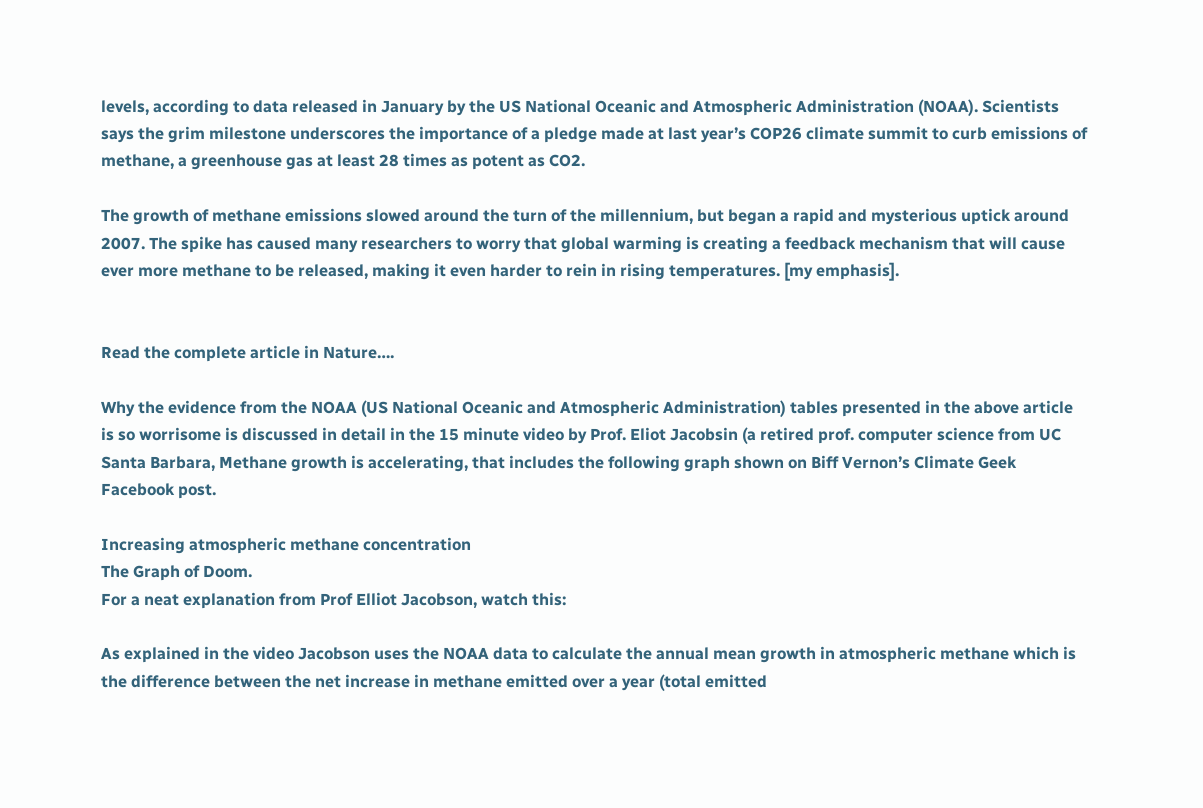levels, according to data released in January by the US National Oceanic and Atmospheric Administration (NOAA). Scientists says the grim milestone underscores the importance of a pledge made at last year’s COP26 climate summit to curb emissions of methane, a greenhouse gas at least 28 times as potent as CO2.

The growth of methane emissions slowed around the turn of the millennium, but began a rapid and mysterious uptick around 2007. The spike has caused many researchers to worry that global warming is creating a feedback mechanism that will cause ever more methane to be released, making it even harder to rein in rising temperatures. [my emphasis].


Read the complete article in Nature….

Why the evidence from the NOAA (US National Oceanic and Atmospheric Administration) tables presented in the above article is so worrisome is discussed in detail in the 15 minute video by Prof. Eliot Jacobsin (a retired prof. computer science from UC Santa Barbara, Methane growth is accelerating, that includes the following graph shown on Biff Vernon’s Climate Geek Facebook post.

Increasing atmospheric methane concentration
The Graph of Doom.
For a neat explanation from Prof Elliot Jacobson, watch this:

As explained in the video Jacobson uses the NOAA data to calculate the annual mean growth in atmospheric methane which is the difference between the net increase in methane emitted over a year (total emitted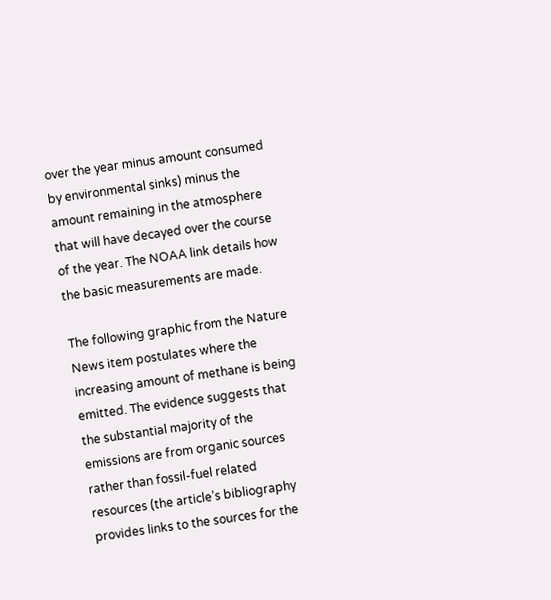over the year minus amount consumed by environmental sinks) minus the amount remaining in the atmosphere that will have decayed over the course of the year. The NOAA link details how the basic measurements are made.

The following graphic from the Nature News item postulates where the increasing amount of methane is being emitted. The evidence suggests that the substantial majority of the emissions are from organic sources rather than fossil-fuel related resources (the article’s bibliography provides links to the sources for the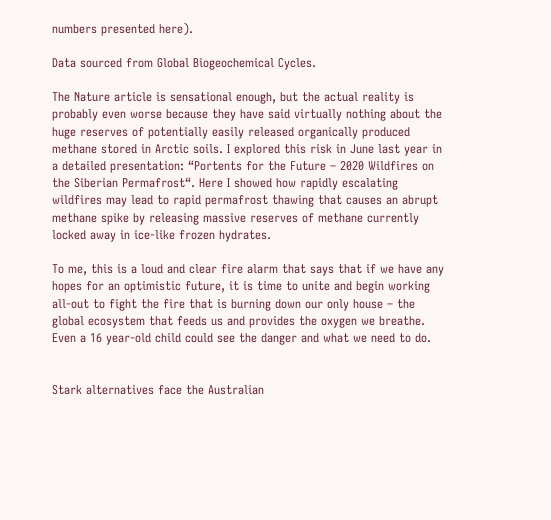numbers presented here).

Data sourced from Global Biogeochemical Cycles.

The Nature article is sensational enough, but the actual reality is probably even worse because they have said virtually nothing about the huge reserves of potentially easily released organically produced methane stored in Arctic soils. I explored this risk in June last year in a detailed presentation: “Portents for the Future – 2020 Wildfires on the Siberian Permafrost“. Here I showed how rapidly escalating wildfires may lead to rapid permafrost thawing that causes an abrupt methane spike by releasing massive reserves of methane currently locked away in ice-like frozen hydrates.

To me, this is a loud and clear fire alarm that says that if we have any hopes for an optimistic future, it is time to unite and begin working all-out to fight the fire that is burning down our only house – the global ecosystem that feeds us and provides the oxygen we breathe. Even a 16 year-old child could see the danger and what we need to do.


Stark alternatives face the Australian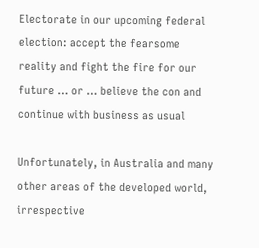Electorate in our upcoming federal election: accept the fearsome reality and fight the fire for our future … or … believe the con and continue with business as usual

Unfortunately, in Australia and many other areas of the developed world, irrespective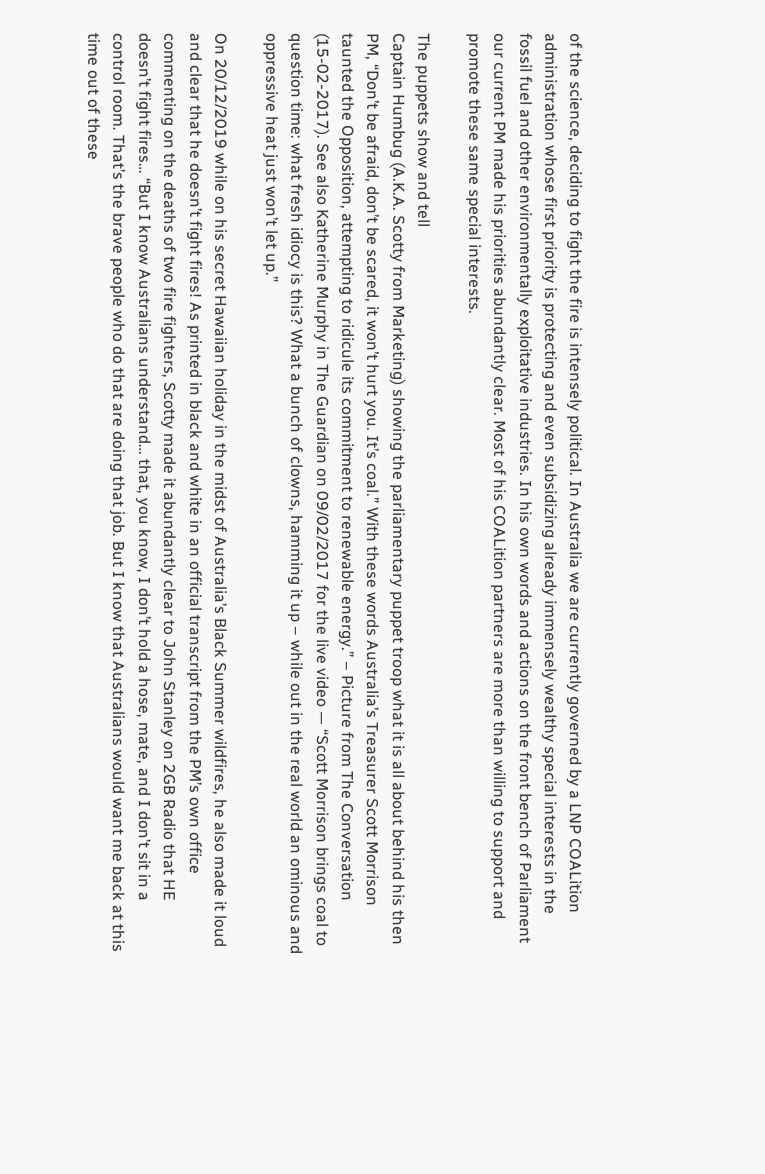of the science, deciding to fight the fire is intensely political. In Australia we are currently governed by a LNP COALition administration whose first priority is protecting and even subsidizing already immensely wealthy special interests in the fossil fuel and other environmentally exploitative industries. In his own words and actions on the front bench of Parliament our current PM made his priorities abundantly clear. Most of his COALition partners are more than willing to support and promote these same special interests.

The puppets show and tell
Captain Humbug (A.K.A. Scotty from Marketing) showing the parliamentary puppet troop what it is all about behind his then PM, “Don’t be afraid, don’t be scared, it won’t hurt you. It’s coal.” With these words Australia’s Treasurer Scott Morrison taunted the Opposition, attempting to ridicule its commitment to renewable energy.” – Picture from The Conversation (15-02-2017). See also Katherine Murphy in The Guardian on 09/02/2017 for the live video — “Scott Morrison brings coal to question time: what fresh idiocy is this? What a bunch of clowns, hamming it up – while out in the real world an ominous and oppressive heat just won’t let up.”

On 20/12/2019 while on his secret Hawaiian holiday in the midst of Australia’s Black Summer wildfires, he also made it loud and clear that he doesn’t fight fires! As printed in black and white in an official transcript from the PM’s own office commenting on the deaths of two fire fighters, Scotty made it abundantly clear to John Stanley on 2GB Radio that HE doesn’t fight fires… “But I know Australians understand… that, you know, I don’t hold a hose, mate, and I don’t sit in a control room. That’s the brave people who do that are doing that job. But I know that Australians would want me back at this time out of these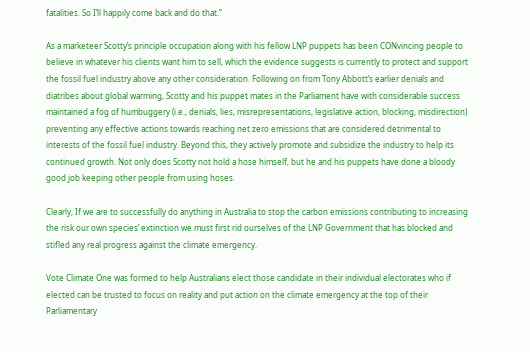fatalities. So I’ll happily come back and do that.”

As a marketeer Scotty’s principle occupation along with his fellow LNP puppets has been CONvincing people to believe in whatever his clients want him to sell, which the evidence suggests is currently to protect and support the fossil fuel industry above any other consideration. Following on from Tony Abbott’s earlier denials and diatribes about global warming, Scotty and his puppet mates in the Parliament have with considerable success maintained a fog of humbuggery (i.e., denials, lies, misrepresentations, legislative action, blocking, misdirection) preventing any effective actions towards reaching net zero emissions that are considered detrimental to interests of the fossil fuel industry. Beyond this, they actively promote and subsidize the industry to help its continued growth. Not only does Scotty not hold a hose himself, but he and his puppets have done a bloody good job keeping other people from using hoses.

Clearly, If we are to successfully do anything in Australia to stop the carbon emissions contributing to increasing the risk our own species’ extinction we must first rid ourselves of the LNP Government that has blocked and stifled any real progress against the climate emergency.

Vote Climate One was formed to help Australians elect those candidate in their individual electorates who if elected can be trusted to focus on reality and put action on the climate emergency at the top of their Parliamentary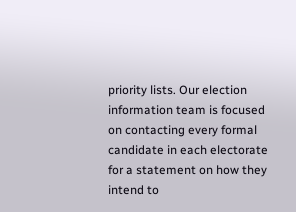priority lists. Our election information team is focused on contacting every formal candidate in each electorate for a statement on how they intend to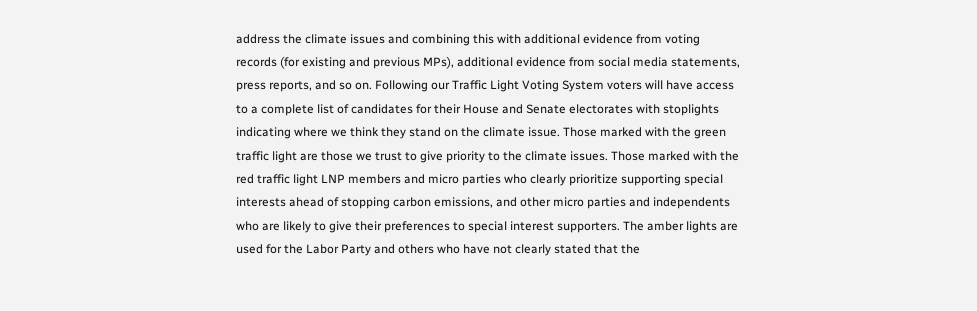address the climate issues and combining this with additional evidence from voting records (for existing and previous MPs), additional evidence from social media statements, press reports, and so on. Following our Traffic Light Voting System voters will have access to a complete list of candidates for their House and Senate electorates with stoplights indicating where we think they stand on the climate issue. Those marked with the green traffic light are those we trust to give priority to the climate issues. Those marked with the red traffic light LNP members and micro parties who clearly prioritize supporting special interests ahead of stopping carbon emissions, and other micro parties and independents who are likely to give their preferences to special interest supporters. The amber lights are used for the Labor Party and others who have not clearly stated that the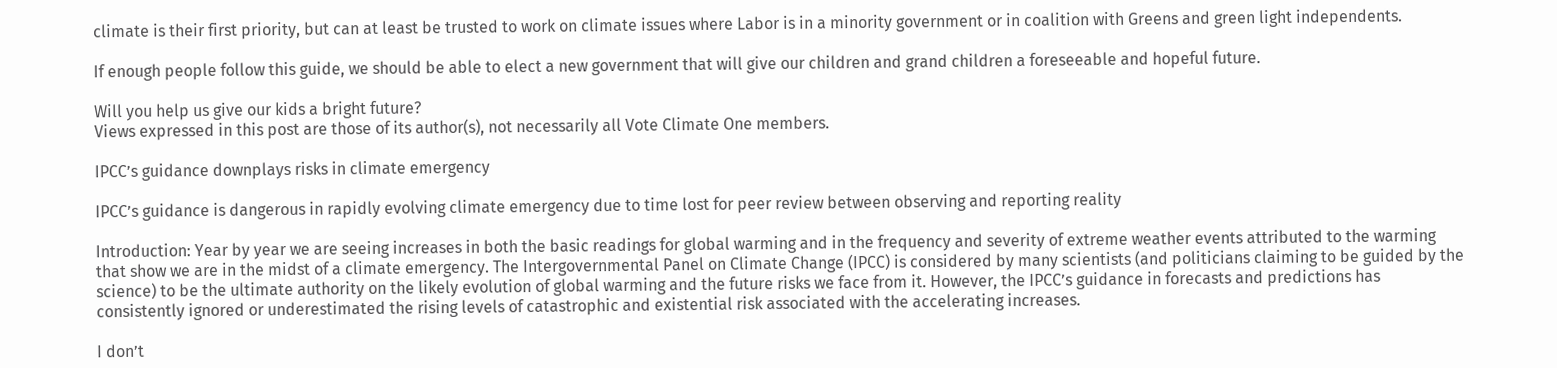climate is their first priority, but can at least be trusted to work on climate issues where Labor is in a minority government or in coalition with Greens and green light independents.

If enough people follow this guide, we should be able to elect a new government that will give our children and grand children a foreseeable and hopeful future.

Will you help us give our kids a bright future?
Views expressed in this post are those of its author(s), not necessarily all Vote Climate One members.

IPCC’s guidance downplays risks in climate emergency

IPCC’s guidance is dangerous in rapidly evolving climate emergency due to time lost for peer review between observing and reporting reality

Introduction: Year by year we are seeing increases in both the basic readings for global warming and in the frequency and severity of extreme weather events attributed to the warming that show we are in the midst of a climate emergency. The Intergovernmental Panel on Climate Change (IPCC) is considered by many scientists (and politicians claiming to be guided by the science) to be the ultimate authority on the likely evolution of global warming and the future risks we face from it. However, the IPCC’s guidance in forecasts and predictions has consistently ignored or underestimated the rising levels of catastrophic and existential risk associated with the accelerating increases.

I don’t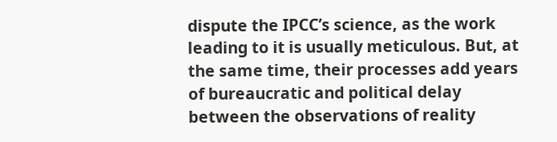dispute the IPCC’s science, as the work leading to it is usually meticulous. But, at the same time, their processes add years of bureaucratic and political delay between the observations of reality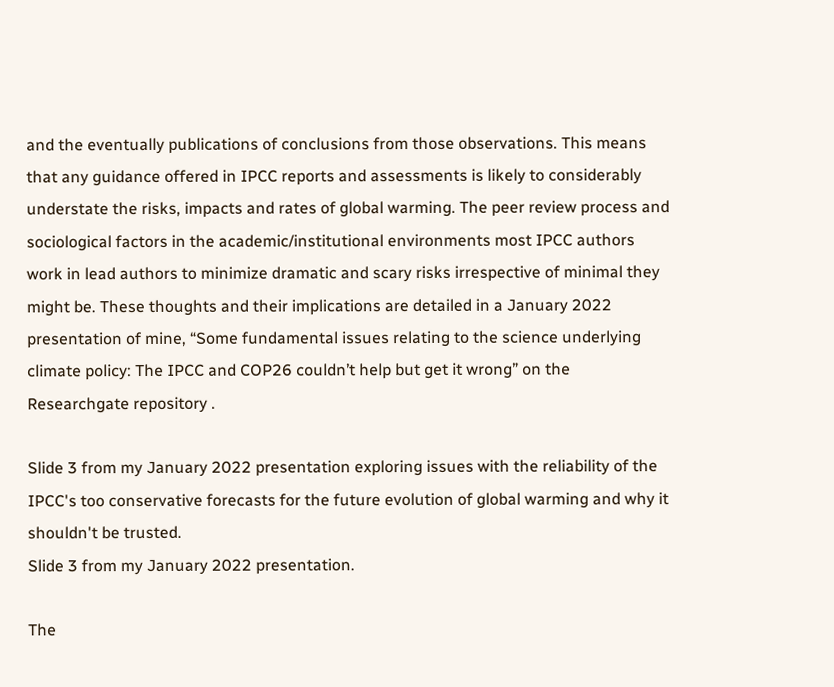and the eventually publications of conclusions from those observations. This means that any guidance offered in IPCC reports and assessments is likely to considerably understate the risks, impacts and rates of global warming. The peer review process and sociological factors in the academic/institutional environments most IPCC authors work in lead authors to minimize dramatic and scary risks irrespective of minimal they might be. These thoughts and their implications are detailed in a January 2022 presentation of mine, “Some fundamental issues relating to the science underlying climate policy: The IPCC and COP26 couldn’t help but get it wrong” on the Researchgate repository .

Slide 3 from my January 2022 presentation exploring issues with the reliability of the IPCC's too conservative forecasts for the future evolution of global warming and why it shouldn't be trusted.
Slide 3 from my January 2022 presentation.

The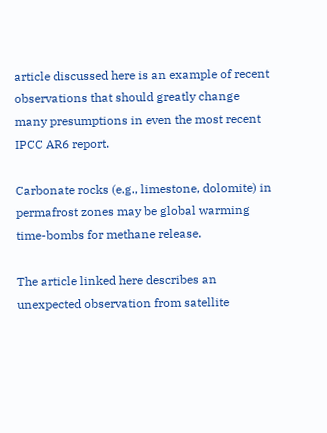article discussed here is an example of recent observations that should greatly change many presumptions in even the most recent IPCC AR6 report.

Carbonate rocks (e.g., limestone, dolomite) in permafrost zones may be global warming time-bombs for methane release.

The article linked here describes an unexpected observation from satellite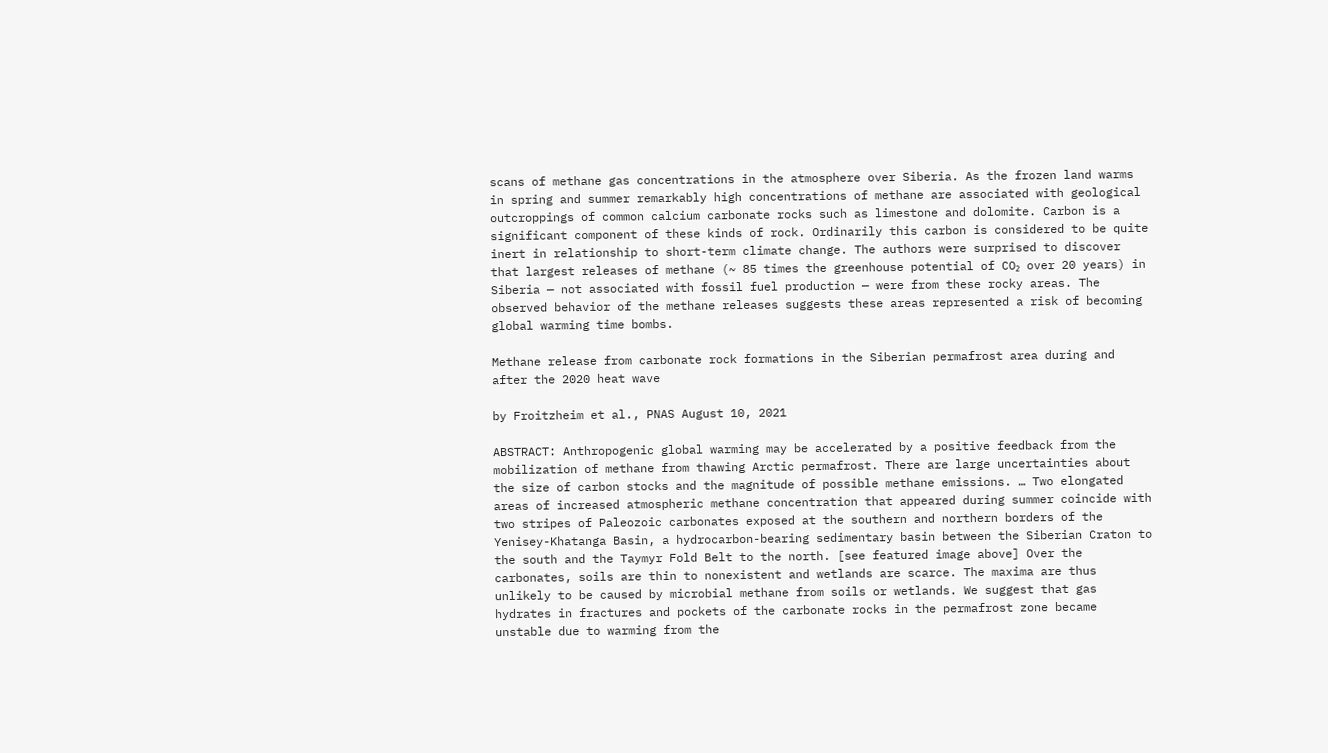scans of methane gas concentrations in the atmosphere over Siberia. As the frozen land warms in spring and summer remarkably high concentrations of methane are associated with geological outcroppings of common calcium carbonate rocks such as limestone and dolomite. Carbon is a significant component of these kinds of rock. Ordinarily this carbon is considered to be quite inert in relationship to short-term climate change. The authors were surprised to discover that largest releases of methane (~ 85 times the greenhouse potential of CO₂ over 20 years) in Siberia — not associated with fossil fuel production — were from these rocky areas. The observed behavior of the methane releases suggests these areas represented a risk of becoming global warming time bombs.

Methane release from carbonate rock formations in the Siberian permafrost area during and after the 2020 heat wave

by Froitzheim et al., PNAS August 10, 2021

ABSTRACT: Anthropogenic global warming may be accelerated by a positive feedback from the mobilization of methane from thawing Arctic permafrost. There are large uncertainties about the size of carbon stocks and the magnitude of possible methane emissions. … Two elongated areas of increased atmospheric methane concentration that appeared during summer coincide with two stripes of Paleozoic carbonates exposed at the southern and northern borders of the Yenisey-Khatanga Basin, a hydrocarbon-bearing sedimentary basin between the Siberian Craton to the south and the Taymyr Fold Belt to the north. [see featured image above] Over the carbonates, soils are thin to nonexistent and wetlands are scarce. The maxima are thus unlikely to be caused by microbial methane from soils or wetlands. We suggest that gas hydrates in fractures and pockets of the carbonate rocks in the permafrost zone became unstable due to warming from the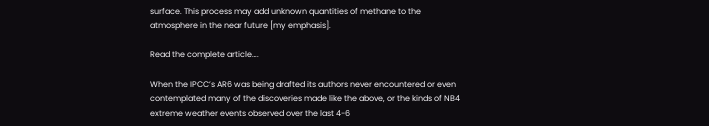surface. This process may add unknown quantities of methane to the atmosphere in the near future [my emphasis].

Read the complete article….

When the IPCC’s AR6 was being drafted its authors never encountered or even contemplated many of the discoveries made like the above, or the kinds of NB4 extreme weather events observed over the last 4-6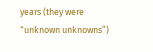years (they were “unknown unknowns”)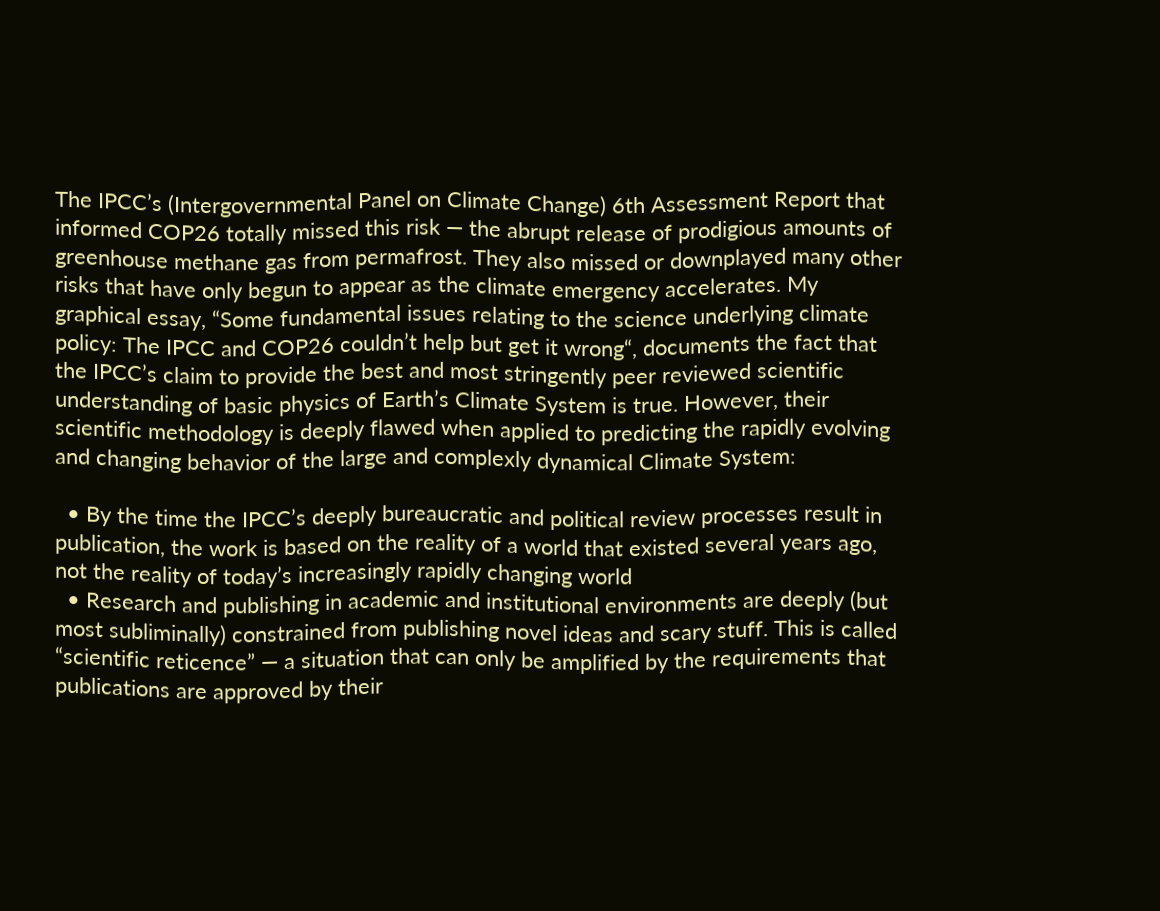The IPCC’s (Intergovernmental Panel on Climate Change) 6th Assessment Report that informed COP26 totally missed this risk — the abrupt release of prodigious amounts of greenhouse methane gas from permafrost. They also missed or downplayed many other risks that have only begun to appear as the climate emergency accelerates. My graphical essay, “Some fundamental issues relating to the science underlying climate policy: The IPCC and COP26 couldn’t help but get it wrong“, documents the fact that the IPCC’s claim to provide the best and most stringently peer reviewed scientific understanding of basic physics of Earth’s Climate System is true. However, their scientific methodology is deeply flawed when applied to predicting the rapidly evolving and changing behavior of the large and complexly dynamical Climate System:

  • By the time the IPCC’s deeply bureaucratic and political review processes result in publication, the work is based on the reality of a world that existed several years ago, not the reality of today’s increasingly rapidly changing world
  • Research and publishing in academic and institutional environments are deeply (but most subliminally) constrained from publishing novel ideas and scary stuff. This is called “scientific reticence” — a situation that can only be amplified by the requirements that publications are approved by their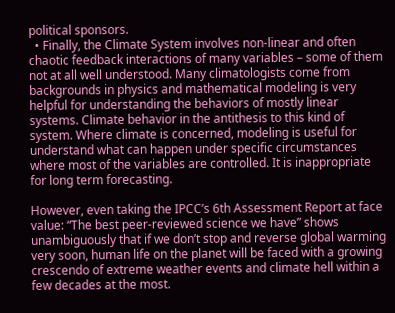political sponsors.
  • Finally, the Climate System involves non-linear and often chaotic feedback interactions of many variables – some of them not at all well understood. Many climatologists come from backgrounds in physics and mathematical modeling is very helpful for understanding the behaviors of mostly linear systems. Climate behavior in the antithesis to this kind of system. Where climate is concerned, modeling is useful for understand what can happen under specific circumstances where most of the variables are controlled. It is inappropriate for long term forecasting.

However, even taking the IPCC’s 6th Assessment Report at face value: “The best peer-reviewed science we have” shows unambiguously that if we don’t stop and reverse global warming very soon, human life on the planet will be faced with a growing crescendo of extreme weather events and climate hell within a few decades at the most.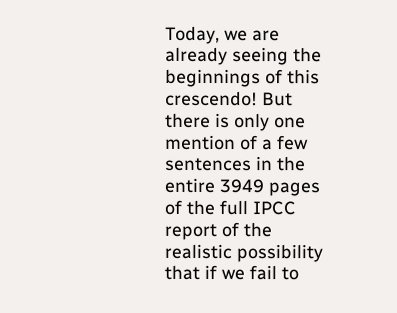Today, we are already seeing the beginnings of this crescendo! But there is only one mention of a few sentences in the entire 3949 pages of the full IPCC report of the realistic possibility that if we fail to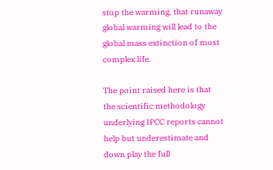stop the warming, that runaway global warming will lead to the global mass extinction of most complex life.

The point raised here is that the scientific methodology underlying IPCC reports cannot help but underestimate and down play the full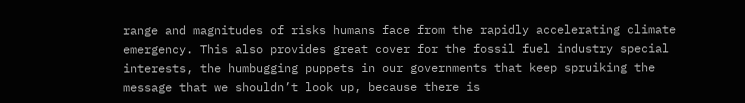range and magnitudes of risks humans face from the rapidly accelerating climate emergency. This also provides great cover for the fossil fuel industry special interests, the humbugging puppets in our governments that keep spruiking the message that we shouldn’t look up, because there is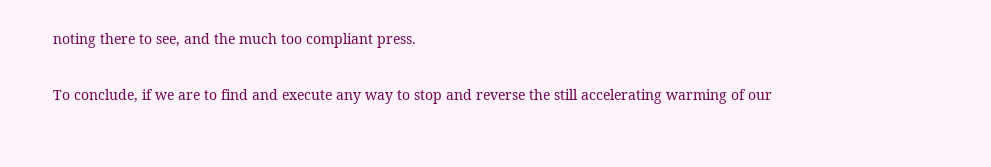noting there to see, and the much too compliant press.

To conclude, if we are to find and execute any way to stop and reverse the still accelerating warming of our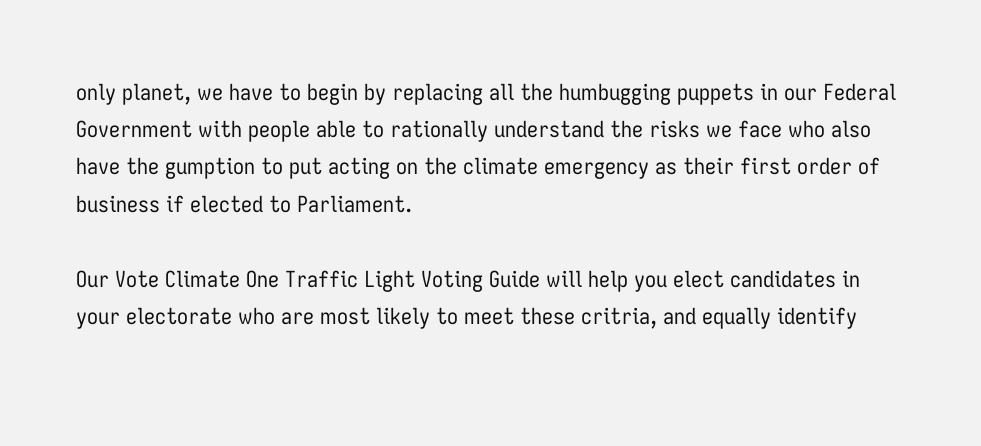only planet, we have to begin by replacing all the humbugging puppets in our Federal Government with people able to rationally understand the risks we face who also have the gumption to put acting on the climate emergency as their first order of business if elected to Parliament.

Our Vote Climate One Traffic Light Voting Guide will help you elect candidates in your electorate who are most likely to meet these critria, and equally identify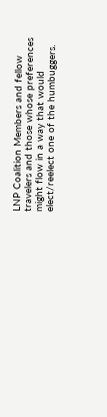LNP Coalition Members and fellow travelers and those whose preferences might flow in a way that would elect/reelect one of the humbuggers.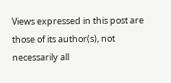Views expressed in this post are those of its author(s), not necessarily all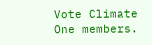Vote Climate One members.